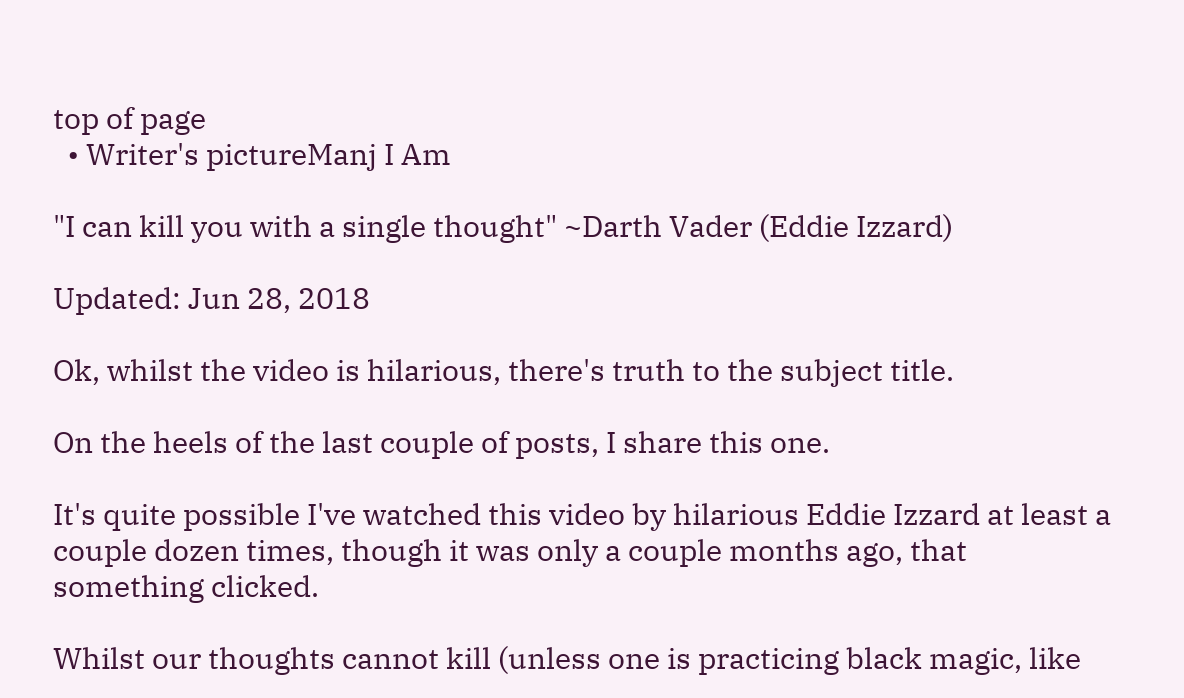top of page
  • Writer's pictureManj I Am

"I can kill you with a single thought" ~Darth Vader (Eddie Izzard)

Updated: Jun 28, 2018

Ok, whilst the video is hilarious, there's truth to the subject title.

On the heels of the last couple of posts, I share this one.

It's quite possible I've watched this video by hilarious Eddie Izzard at least a couple dozen times, though it was only a couple months ago, that something clicked.

Whilst our thoughts cannot kill (unless one is practicing black magic, like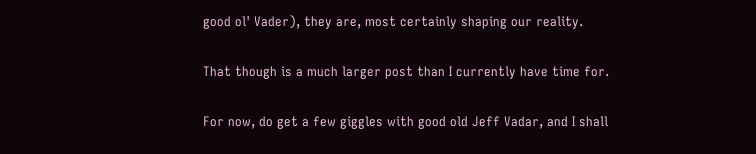good ol' Vader), they are, most certainly shaping our reality.

That though is a much larger post than I currently have time for.

For now, do get a few giggles with good old Jeff Vadar, and I shall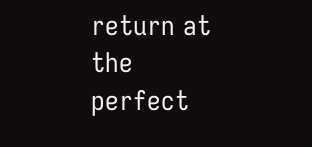return at the perfect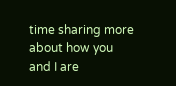time sharing more about how you and I are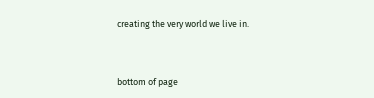creating the very world we live in.



bottom of page